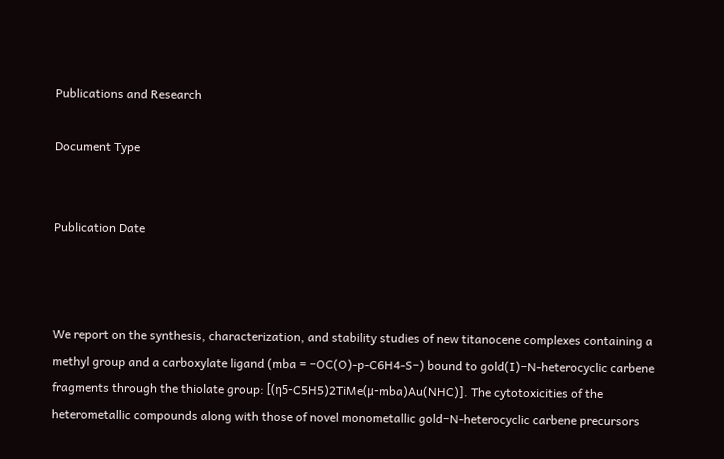Publications and Research

Document Type


Publication Date



We report on the synthesis, characterization, and stability studies of new titanocene complexes containing a methyl group and a carboxylate ligand (mba = −OC(O)-p-C6H4-S−) bound to gold(I)−N-heterocyclic carbene fragments through the thiolate group: [(η5-C5H5)2TiMe(μ-mba)Au(NHC)]. The cytotoxicities of the heterometallic compounds along with those of novel monometallic gold−N-heterocyclic carbene precursors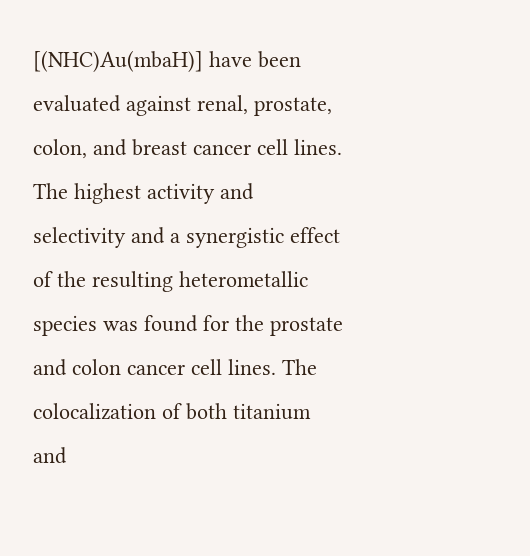[(NHC)Au(mbaH)] have been evaluated against renal, prostate, colon, and breast cancer cell lines. The highest activity and selectivity and a synergistic effect of the resulting heterometallic species was found for the prostate and colon cancer cell lines. The colocalization of both titanium and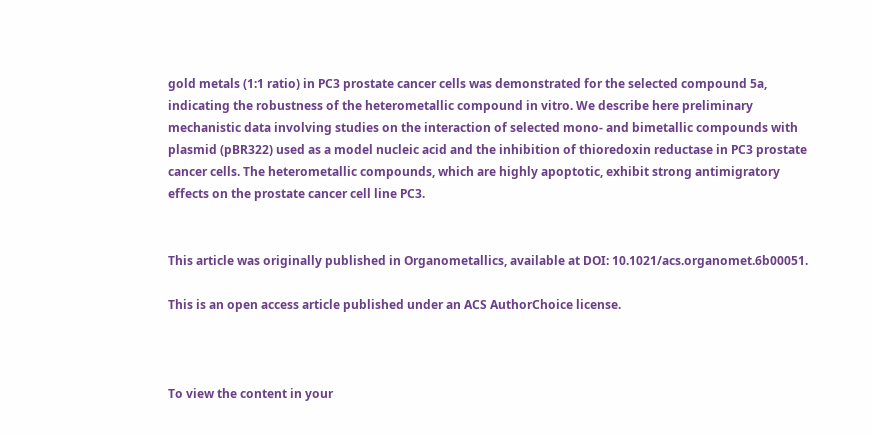gold metals (1:1 ratio) in PC3 prostate cancer cells was demonstrated for the selected compound 5a, indicating the robustness of the heterometallic compound in vitro. We describe here preliminary mechanistic data involving studies on the interaction of selected mono- and bimetallic compounds with plasmid (pBR322) used as a model nucleic acid and the inhibition of thioredoxin reductase in PC3 prostate cancer cells. The heterometallic compounds, which are highly apoptotic, exhibit strong antimigratory effects on the prostate cancer cell line PC3.


This article was originally published in Organometallics, available at DOI: 10.1021/acs.organomet.6b00051.

This is an open access article published under an ACS AuthorChoice license.



To view the content in your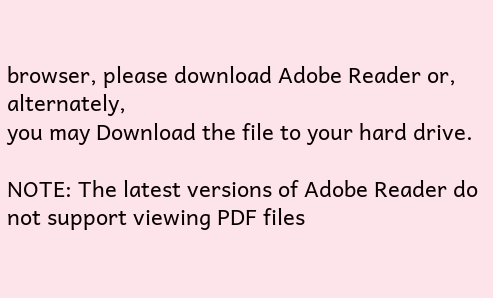browser, please download Adobe Reader or, alternately,
you may Download the file to your hard drive.

NOTE: The latest versions of Adobe Reader do not support viewing PDF files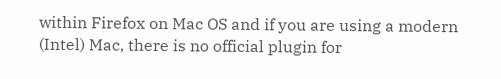within Firefox on Mac OS and if you are using a modern (Intel) Mac, there is no official plugin for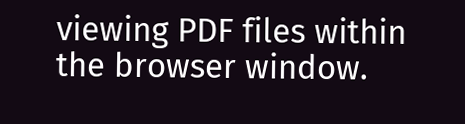viewing PDF files within the browser window.